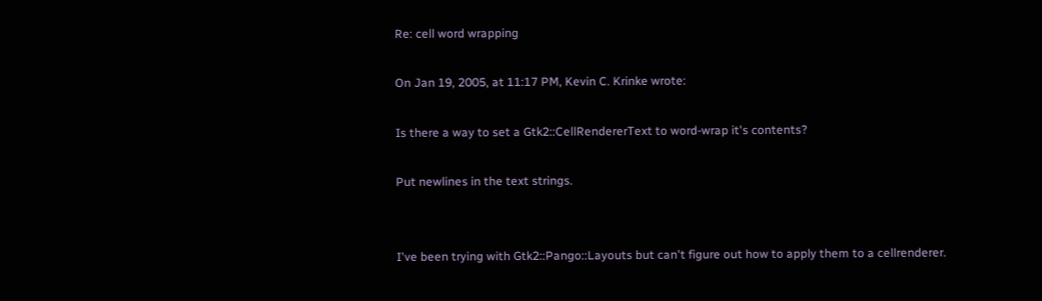Re: cell word wrapping

On Jan 19, 2005, at 11:17 PM, Kevin C. Krinke wrote:

Is there a way to set a Gtk2::CellRendererText to word-wrap it's contents?

Put newlines in the text strings.


I've been trying with Gtk2::Pango::Layouts but can't figure out how to apply them to a cellrenderer.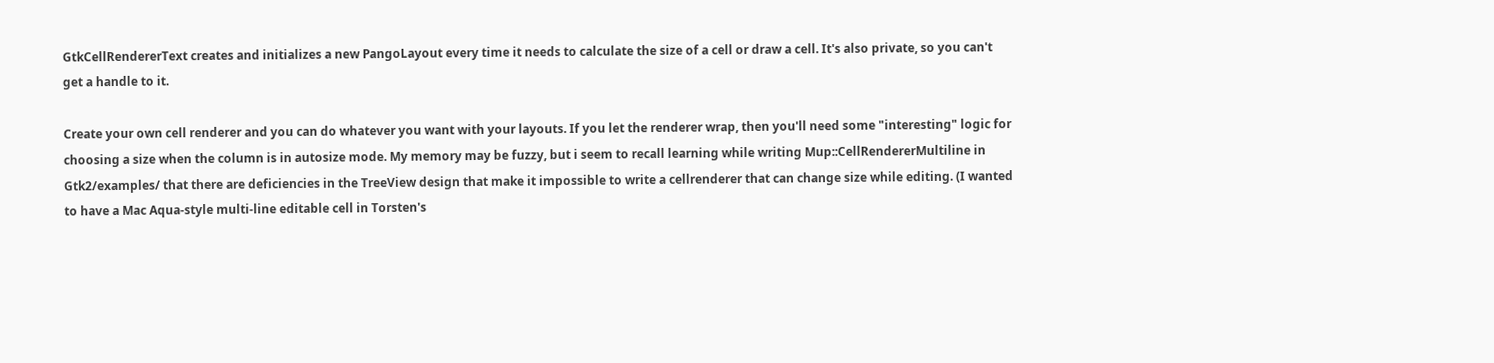GtkCellRendererText creates and initializes a new PangoLayout every time it needs to calculate the size of a cell or draw a cell. It's also private, so you can't get a handle to it.

Create your own cell renderer and you can do whatever you want with your layouts. If you let the renderer wrap, then you'll need some "interesting" logic for choosing a size when the column is in autosize mode. My memory may be fuzzy, but i seem to recall learning while writing Mup::CellRendererMultiline in Gtk2/examples/ that there are deficiencies in the TreeView design that make it impossible to write a cellrenderer that can change size while editing. (I wanted to have a Mac Aqua-style multi-line editable cell in Torsten's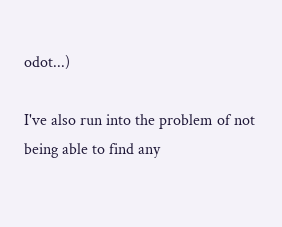odot...)

I've also run into the problem of not being able to find any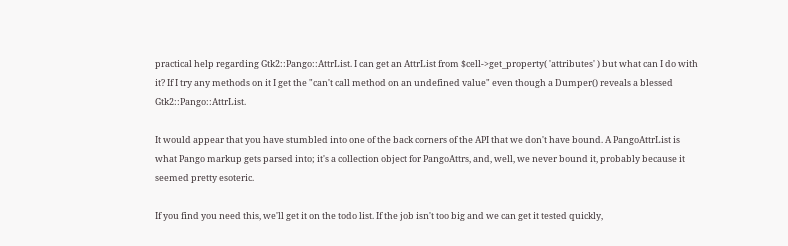practical help regarding Gtk2::Pango::AttrList. I can get an AttrList from $cell->get_property( 'attributes' ) but what can I do with it? If I try any methods on it I get the "can't call method on an undefined value" even though a Dumper() reveals a blessed Gtk2::Pango::AttrList.

It would appear that you have stumbled into one of the back corners of the API that we don't have bound. A PangoAttrList is what Pango markup gets parsed into; it's a collection object for PangoAttrs, and, well, we never bound it, probably because it seemed pretty esoteric.

If you find you need this, we'll get it on the todo list. If the job isn't too big and we can get it tested quickly,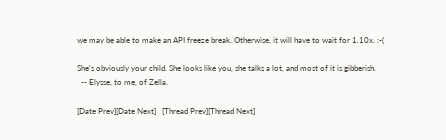we may be able to make an API freeze break. Otherwise, it will have to wait for 1.10x. :-(

She's obviously your child. She looks like you, she talks a lot, and most of it is gibberish.
  -- Elysse, to me, of Zella.

[Date Prev][Date Next]   [Thread Prev][Thread Next]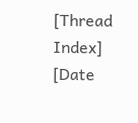[Thread Index] [Date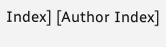Index] [Author Index]